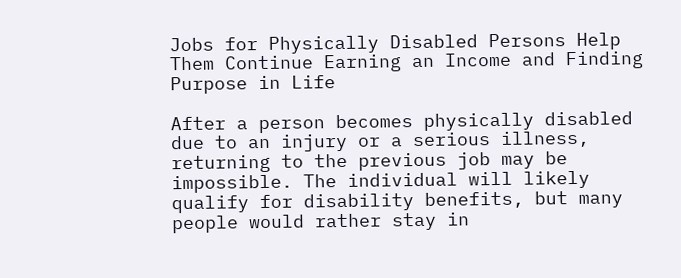Jobs for Physically Disabled Persons Help Them Continue Earning an Income and Finding Purpose in Life

After a person becomes physically disabled due to an injury or a serious illness, returning to the previous job may be impossible. The individual will likely qualify for disability benefits, but many people would rather stay in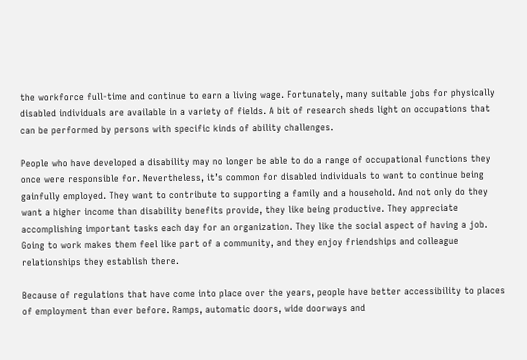the workforce full-time and continue to earn a living wage. Fortunately, many suitable jobs for physically disabled individuals are available in a variety of fields. A bit of research sheds light on occupations that can be performed by persons with specific kinds of ability challenges.

People who have developed a disability may no longer be able to do a range of occupational functions they once were responsible for. Nevertheless, it’s common for disabled individuals to want to continue being gainfully employed. They want to contribute to supporting a family and a household. And not only do they want a higher income than disability benefits provide, they like being productive. They appreciate accomplishing important tasks each day for an organization. They like the social aspect of having a job. Going to work makes them feel like part of a community, and they enjoy friendships and colleague relationships they establish there.

Because of regulations that have come into place over the years, people have better accessibility to places of employment than ever before. Ramps, automatic doors, wide doorways and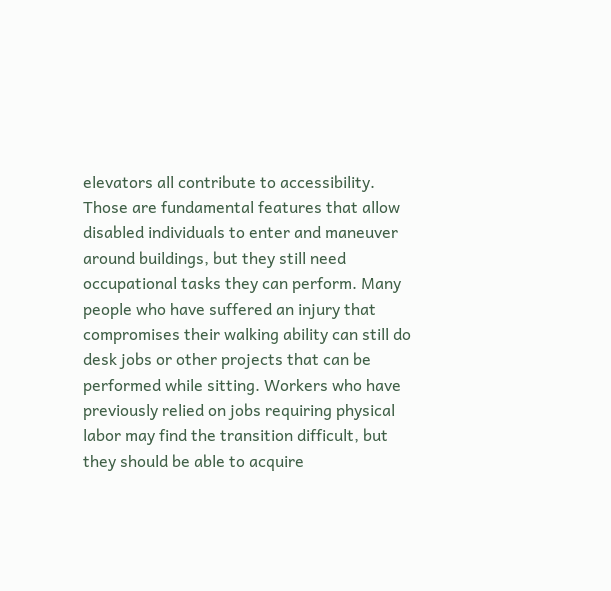elevators all contribute to accessibility. Those are fundamental features that allow disabled individuals to enter and maneuver around buildings, but they still need occupational tasks they can perform. Many people who have suffered an injury that compromises their walking ability can still do desk jobs or other projects that can be performed while sitting. Workers who have previously relied on jobs requiring physical labor may find the transition difficult, but they should be able to acquire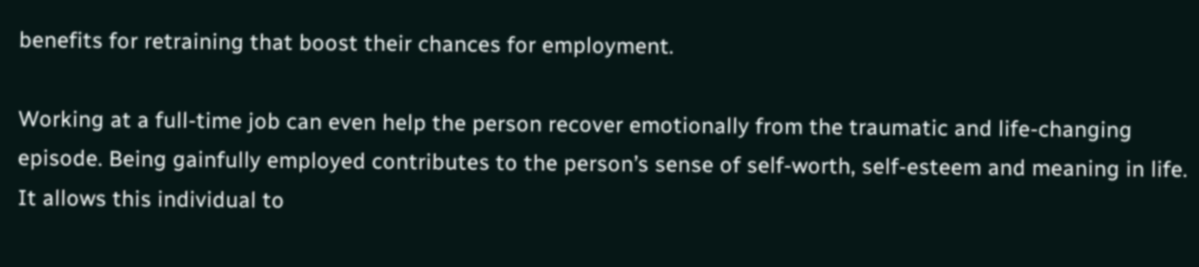benefits for retraining that boost their chances for employment.

Working at a full-time job can even help the person recover emotionally from the traumatic and life-changing episode. Being gainfully employed contributes to the person’s sense of self-worth, self-esteem and meaning in life. It allows this individual to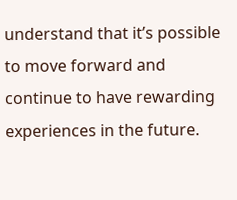understand that it’s possible to move forward and continue to have rewarding experiences in the future.